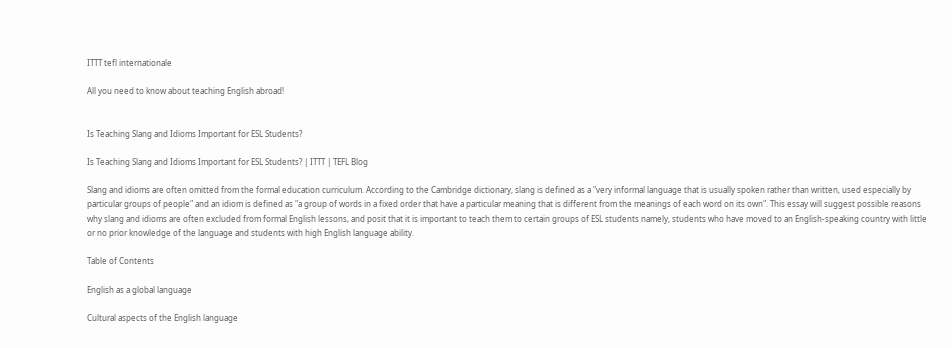ITTT tefl internationale

All you need to know about teaching English abroad!


Is Teaching Slang and Idioms Important for ESL Students?

Is Teaching Slang and Idioms Important for ESL Students? | ITTT | TEFL Blog

Slang and idioms are often omitted from the formal education curriculum. According to the Cambridge dictionary, slang is defined as a "very informal language that is usually spoken rather than written, used especially by particular groups of people" and an idiom is defined as "a group of words in a fixed order that have a particular meaning that is different from the meanings of each word on its own". This essay will suggest possible reasons why slang and idioms are often excluded from formal English lessons, and posit that it is important to teach them to certain groups of ESL students namely, students who have moved to an English-speaking country with little or no prior knowledge of the language and students with high English language ability.

Table of Contents

English as a global language

Cultural aspects of the English language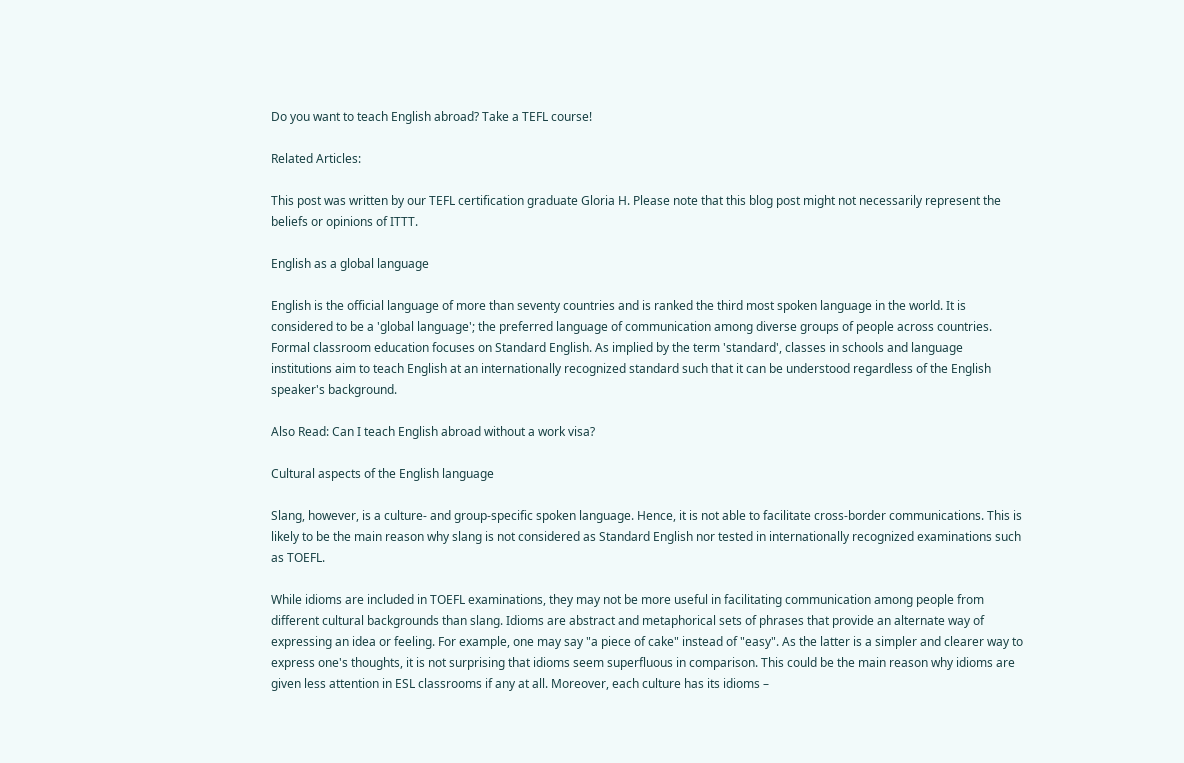Do you want to teach English abroad? Take a TEFL course!

Related Articles:

This post was written by our TEFL certification graduate Gloria H. Please note that this blog post might not necessarily represent the beliefs or opinions of ITTT.

English as a global language

English is the official language of more than seventy countries and is ranked the third most spoken language in the world. It is considered to be a 'global language'; the preferred language of communication among diverse groups of people across countries. Formal classroom education focuses on Standard English. As implied by the term 'standard', classes in schools and language institutions aim to teach English at an internationally recognized standard such that it can be understood regardless of the English speaker's background.

Also Read: Can I teach English abroad without a work visa?

Cultural aspects of the English language

Slang, however, is a culture- and group-specific spoken language. Hence, it is not able to facilitate cross-border communications. This is likely to be the main reason why slang is not considered as Standard English nor tested in internationally recognized examinations such as TOEFL.

While idioms are included in TOEFL examinations, they may not be more useful in facilitating communication among people from different cultural backgrounds than slang. Idioms are abstract and metaphorical sets of phrases that provide an alternate way of expressing an idea or feeling. For example, one may say "a piece of cake" instead of "easy". As the latter is a simpler and clearer way to express one's thoughts, it is not surprising that idioms seem superfluous in comparison. This could be the main reason why idioms are given less attention in ESL classrooms if any at all. Moreover, each culture has its idioms –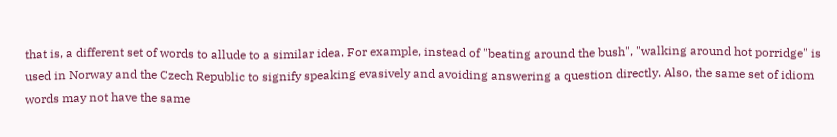that is, a different set of words to allude to a similar idea. For example, instead of "beating around the bush", "walking around hot porridge" is used in Norway and the Czech Republic to signify speaking evasively and avoiding answering a question directly. Also, the same set of idiom words may not have the same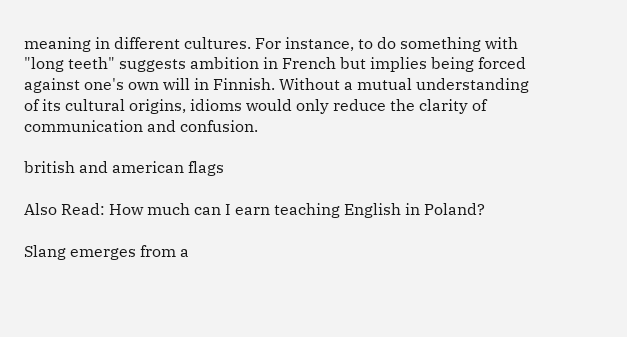meaning in different cultures. For instance, to do something with "long teeth" suggests ambition in French but implies being forced against one's own will in Finnish. Without a mutual understanding of its cultural origins, idioms would only reduce the clarity of communication and confusion.

british and american flags

Also Read: How much can I earn teaching English in Poland?

Slang emerges from a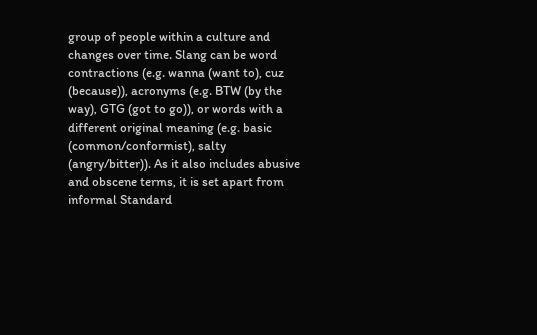group of people within a culture and changes over time. Slang can be word contractions (e.g. wanna (want to), cuz (because)), acronyms (e.g. BTW (by the way), GTG (got to go)), or words with a different original meaning (e.g. basic (common/conformist), salty (angry/bitter)). As it also includes abusive and obscene terms, it is set apart from informal Standard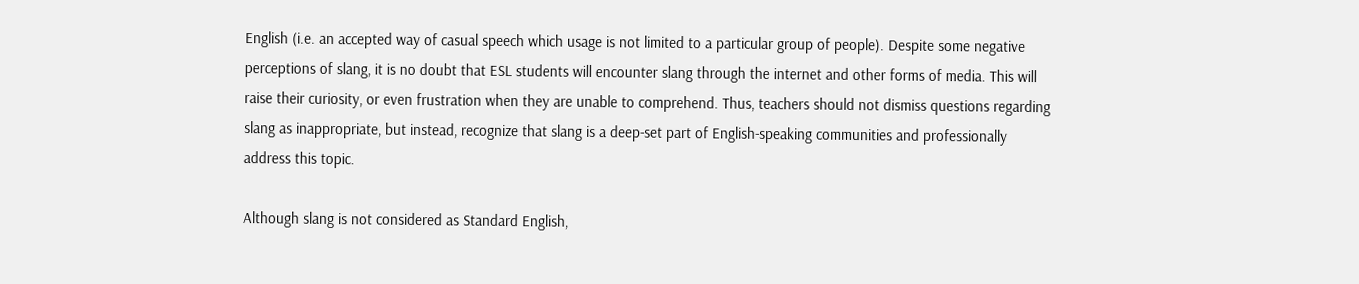English (i.e. an accepted way of casual speech which usage is not limited to a particular group of people). Despite some negative perceptions of slang, it is no doubt that ESL students will encounter slang through the internet and other forms of media. This will raise their curiosity, or even frustration when they are unable to comprehend. Thus, teachers should not dismiss questions regarding slang as inappropriate, but instead, recognize that slang is a deep-set part of English-speaking communities and professionally address this topic.

Although slang is not considered as Standard English,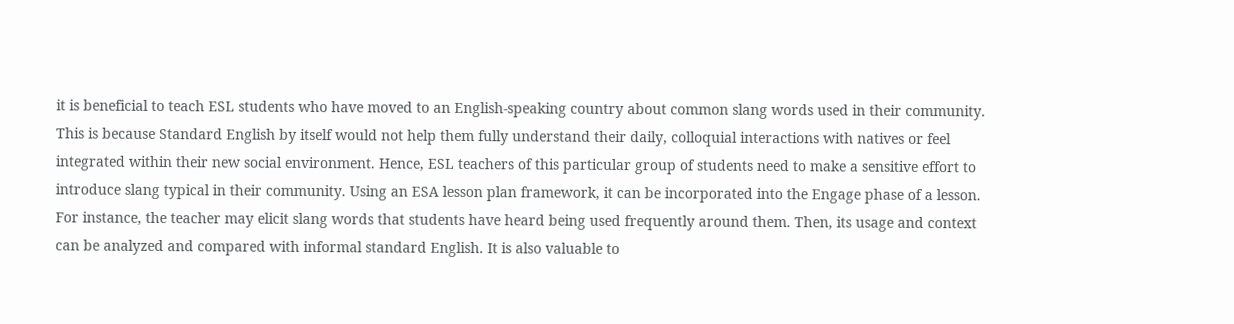it is beneficial to teach ESL students who have moved to an English-speaking country about common slang words used in their community. This is because Standard English by itself would not help them fully understand their daily, colloquial interactions with natives or feel integrated within their new social environment. Hence, ESL teachers of this particular group of students need to make a sensitive effort to introduce slang typical in their community. Using an ESA lesson plan framework, it can be incorporated into the Engage phase of a lesson. For instance, the teacher may elicit slang words that students have heard being used frequently around them. Then, its usage and context can be analyzed and compared with informal standard English. It is also valuable to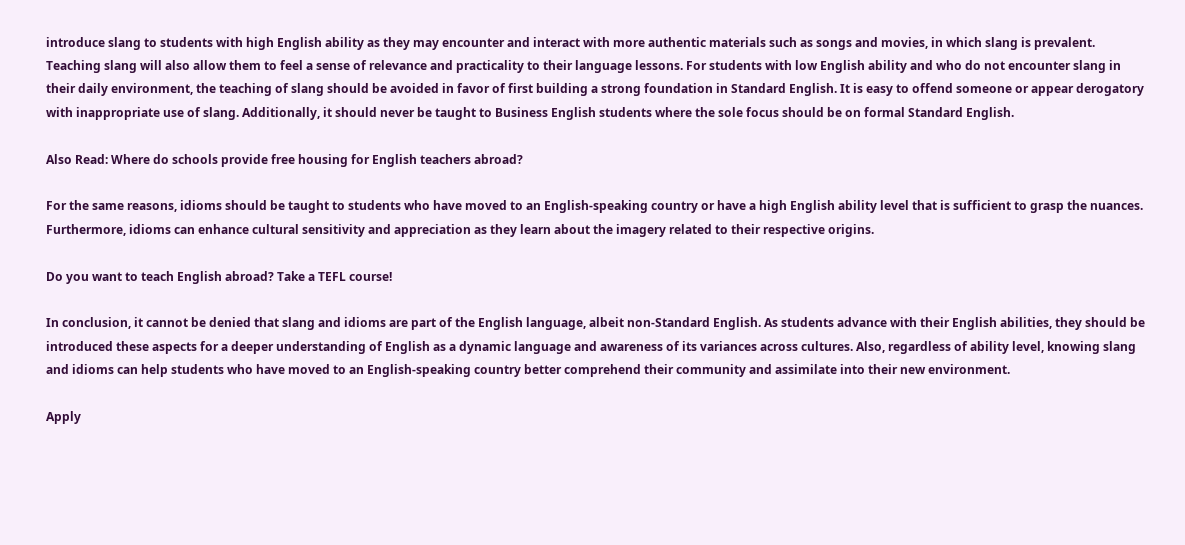introduce slang to students with high English ability as they may encounter and interact with more authentic materials such as songs and movies, in which slang is prevalent. Teaching slang will also allow them to feel a sense of relevance and practicality to their language lessons. For students with low English ability and who do not encounter slang in their daily environment, the teaching of slang should be avoided in favor of first building a strong foundation in Standard English. It is easy to offend someone or appear derogatory with inappropriate use of slang. Additionally, it should never be taught to Business English students where the sole focus should be on formal Standard English.

Also Read: Where do schools provide free housing for English teachers abroad?

For the same reasons, idioms should be taught to students who have moved to an English-speaking country or have a high English ability level that is sufficient to grasp the nuances. Furthermore, idioms can enhance cultural sensitivity and appreciation as they learn about the imagery related to their respective origins.

Do you want to teach English abroad? Take a TEFL course!

In conclusion, it cannot be denied that slang and idioms are part of the English language, albeit non-Standard English. As students advance with their English abilities, they should be introduced these aspects for a deeper understanding of English as a dynamic language and awareness of its variances across cultures. Also, regardless of ability level, knowing slang and idioms can help students who have moved to an English-speaking country better comprehend their community and assimilate into their new environment.

Apply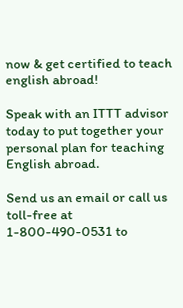now & get certified to teach english abroad!

Speak with an ITTT advisor today to put together your personal plan for teaching English abroad.

Send us an email or call us toll-free at 1-800-490-0531 to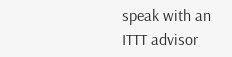speak with an ITTT advisor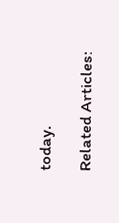today.

Related Articles: